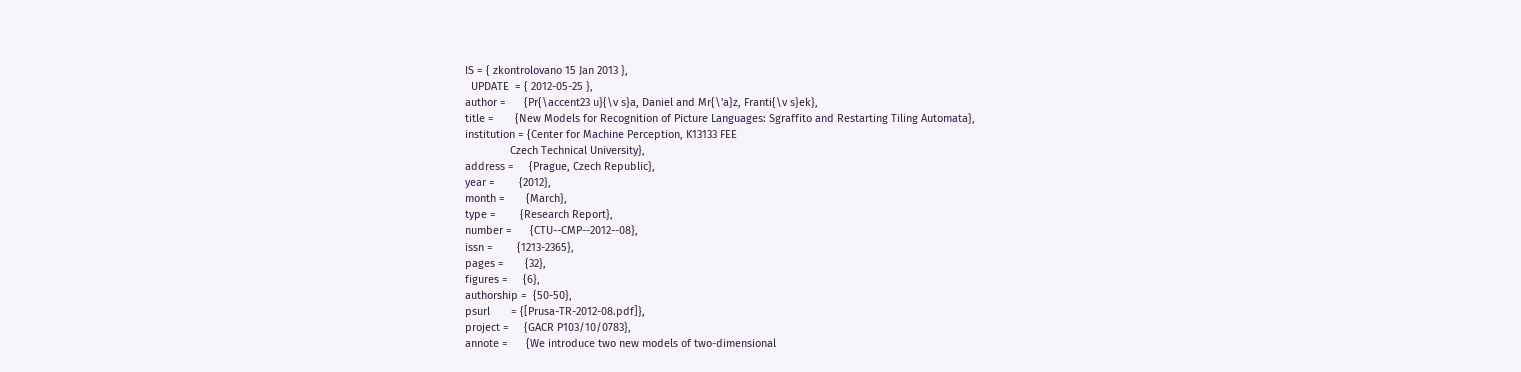IS = { zkontrolovano 15 Jan 2013 },
  UPDATE  = { 2012-05-25 },
author =      {Pr{\accent23 u}{\v s}a, Daniel and Mr{\'a}z, Franti{\v s}ek},
title =       {New Models for Recognition of Picture Languages: Sgraffito and Restarting Tiling Automata},
institution = {Center for Machine Perception, K13133 FEE
               Czech Technical University},
address =     {Prague, Czech Republic},
year =        {2012},
month =       {March},
type =        {Research Report},
number =      {CTU--CMP--2012--08},
issn =        {1213-2365},
pages =       {32},
figures =     {6},
authorship =  {50-50},
psurl       = {[Prusa-TR-2012-08.pdf]},
project =     {GACR P103/10/0783},
annote =      {We introduce two new models of two-dimensional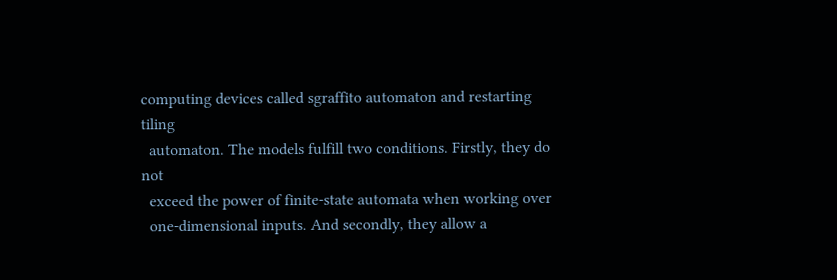computing devices called sgraffito automaton and restarting tiling
  automaton. The models fulfill two conditions. Firstly, they do not
  exceed the power of finite-state automata when working over
  one-dimensional inputs. And secondly, they allow a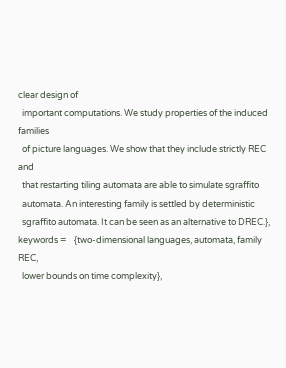clear design of
  important computations. We study properties of the induced families
  of picture languages. We show that they include strictly REC and
  that restarting tiling automata are able to simulate sgraffito
  automata. An interesting family is settled by deterministic
  sgraffito automata. It can be seen as an alternative to DREC.},
keywords =    {two-dimensional languages, automata, family REC,
  lower bounds on time complexity},